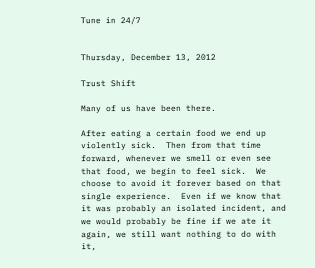Tune in 24/7


Thursday, December 13, 2012

Trust Shift

Many of us have been there.

After eating a certain food we end up violently sick.  Then from that time forward, whenever we smell or even see that food, we begin to feel sick.  We choose to avoid it forever based on that single experience.  Even if we know that it was probably an isolated incident, and we would probably be fine if we ate it again, we still want nothing to do with it,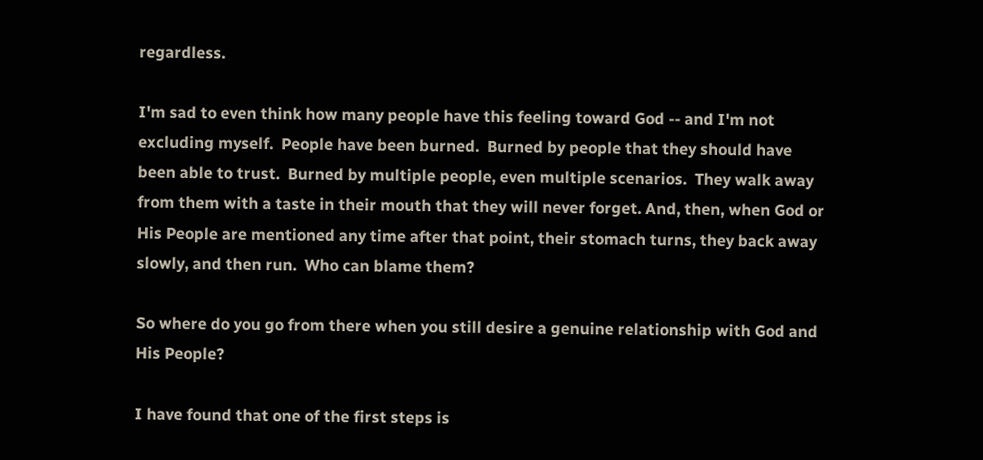regardless.

I'm sad to even think how many people have this feeling toward God -- and I'm not excluding myself.  People have been burned.  Burned by people that they should have been able to trust.  Burned by multiple people, even multiple scenarios.  They walk away from them with a taste in their mouth that they will never forget. And, then, when God or His People are mentioned any time after that point, their stomach turns, they back away slowly, and then run.  Who can blame them?

So where do you go from there when you still desire a genuine relationship with God and His People?

I have found that one of the first steps is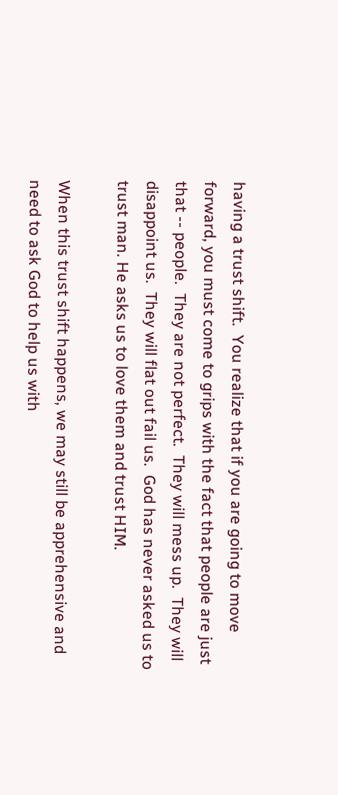having a trust shift.  You realize that if you are going to move forward, you must come to grips with the fact that people are just that -- people.  They are not perfect.  They will mess up.  They will disappoint us.  They will flat out fail us.  God has never asked us to trust man. He asks us to love them and trust HIM.

When this trust shift happens, we may still be apprehensive and need to ask God to help us with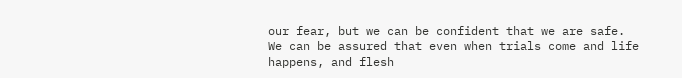our fear, but we can be confident that we are safe.  We can be assured that even when trials come and life happens, and flesh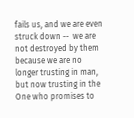fails us, and we are even struck down --  we are not destroyed by them because we are no longer trusting in man, but now trusting in the One who promises to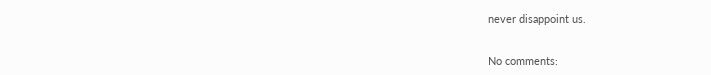never disappoint us.


No comments: